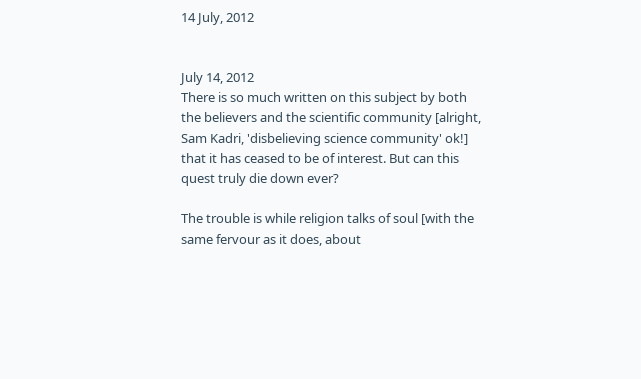14 July, 2012


July 14, 2012
There is so much written on this subject by both the believers and the scientific community [alright, Sam Kadri, 'disbelieving science community' ok!] that it has ceased to be of interest. But can this quest truly die down ever?

The trouble is while religion talks of soul [with the same fervour as it does, about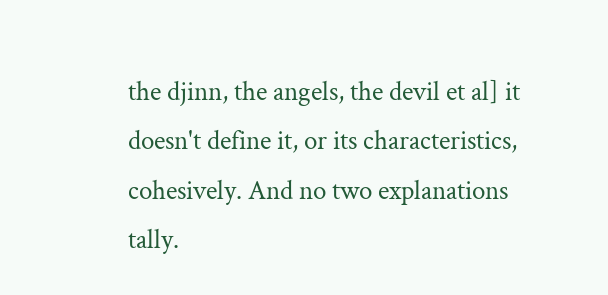the djinn, the angels, the devil et al] it doesn't define it, or its characteristics, cohesively. And no two explanations tally.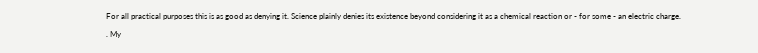For all practical purposes this is as good as denying it. Science plainly denies its existence beyond considering it as a chemical reaction or - for some - an electric charge.

. My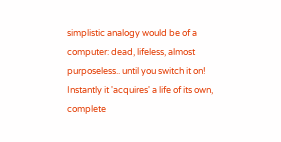simplistic analogy would be of a computer: dead, lifeless, almost purposeless.. until you switch it on! Instantly it 'acquires' a life of its own, complete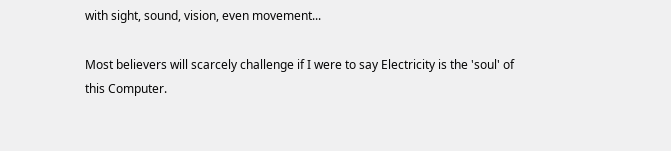with sight, sound, vision, even movement...

Most believers will scarcely challenge if I were to say Electricity is the 'soul' of this Computer.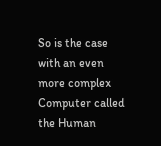So is the case with an even more complex Computer called the Human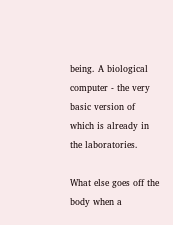being. A biological computer - the very basic version of which is already in the laboratories.

What else goes off the body when a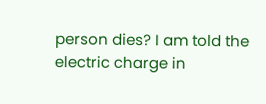person dies? I am told the electric charge in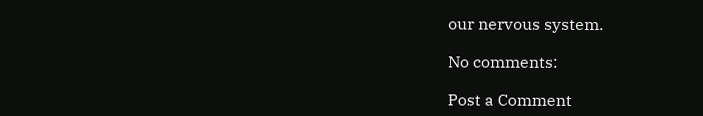our nervous system.

No comments:

Post a Comment